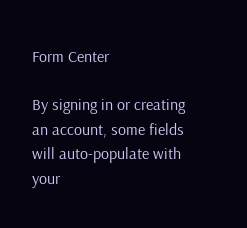Form Center

By signing in or creating an account, some fields will auto-populate with your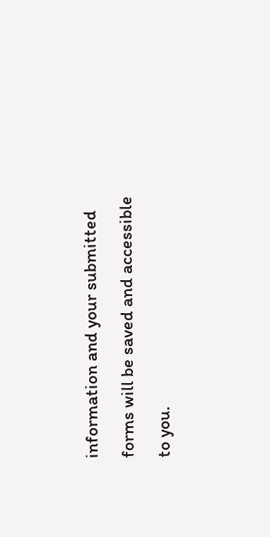information and your submitted forms will be saved and accessible to you.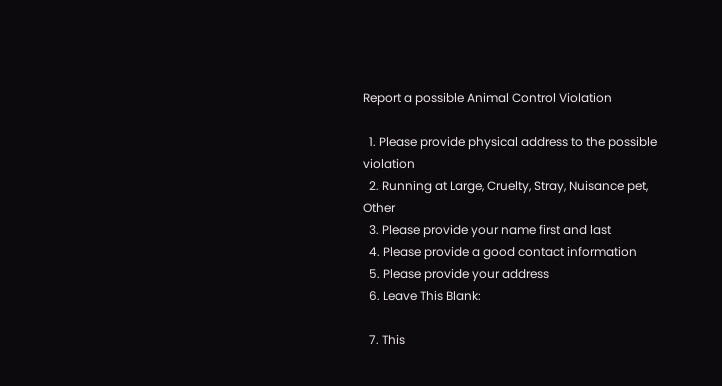Report a possible Animal Control Violation

  1. Please provide physical address to the possible violation
  2. Running at Large, Cruelty, Stray, Nuisance pet, Other
  3. Please provide your name first and last
  4. Please provide a good contact information
  5. Please provide your address
  6. Leave This Blank:

  7. This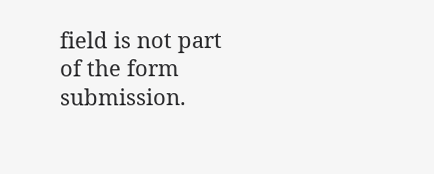field is not part of the form submission.